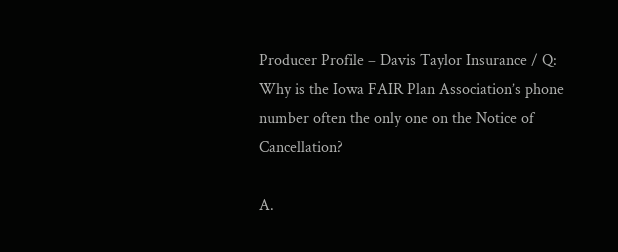Producer Profile – Davis Taylor Insurance / Q: Why is the Iowa FAIR Plan Association’s phone number often the only one on the Notice of Cancellation?

A.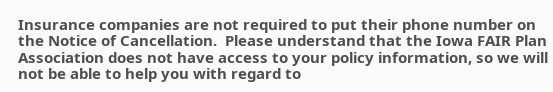Insurance companies are not required to put their phone number on the Notice of Cancellation.  Please understand that the Iowa FAIR Plan Association does not have access to your policy information, so we will not be able to help you with regard to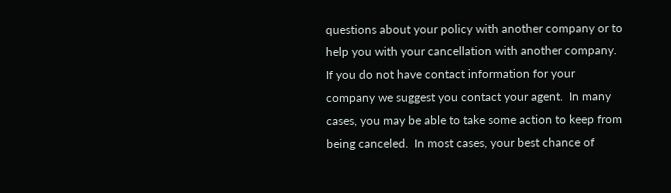questions about your policy with another company or to help you with your cancellation with another company.  If you do not have contact information for your company we suggest you contact your agent.  In many cases, you may be able to take some action to keep from being canceled.  In most cases, your best chance of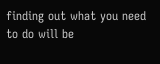finding out what you need to do will be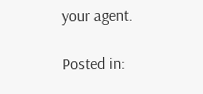your agent.

Posted in: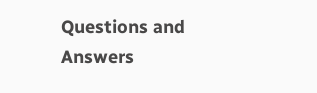Questions and Answers